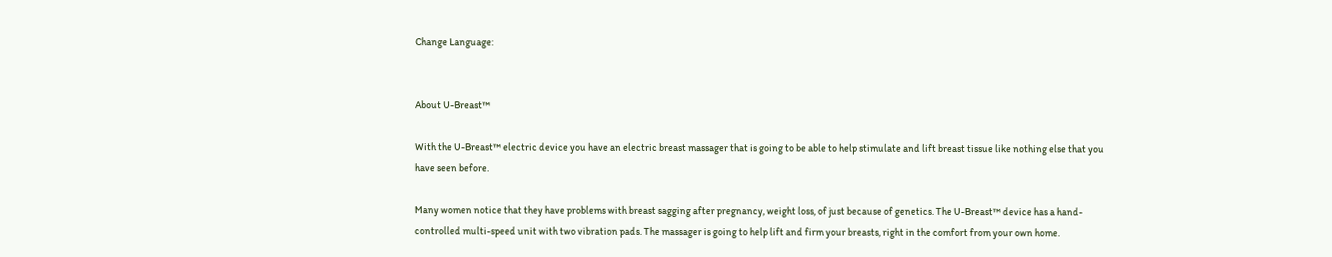Change Language:


About U-Breast™

With the U-Breast™ electric device you have an electric breast massager that is going to be able to help stimulate and lift breast tissue like nothing else that you have seen before.

Many women notice that they have problems with breast sagging after pregnancy, weight loss, of just because of genetics. The U-Breast™ device has a hand-controlled multi-speed unit with two vibration pads. The massager is going to help lift and firm your breasts, right in the comfort from your own home.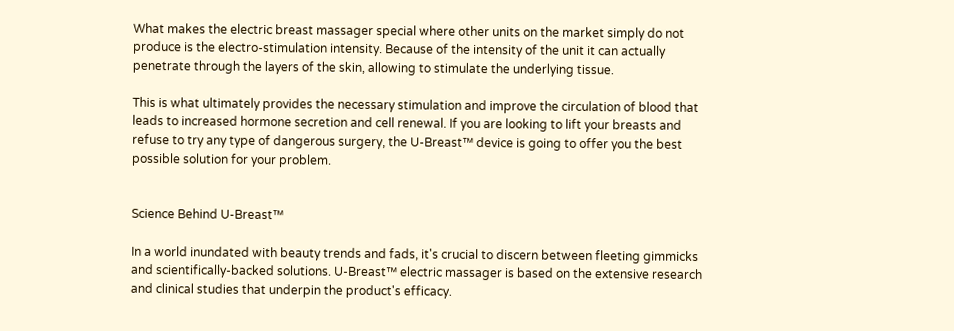What makes the electric breast massager special where other units on the market simply do not produce is the electro-stimulation intensity. Because of the intensity of the unit it can actually penetrate through the layers of the skin, allowing to stimulate the underlying tissue.

This is what ultimately provides the necessary stimulation and improve the circulation of blood that leads to increased hormone secretion and cell renewal. If you are looking to lift your breasts and refuse to try any type of dangerous surgery, the U-Breast™ device is going to offer you the best possible solution for your problem.


Science Behind U-Breast™

In a world inundated with beauty trends and fads, it's crucial to discern between fleeting gimmicks and scientifically-backed solutions. U-Breast™ electric massager is based on the extensive research and clinical studies that underpin the product's efficacy.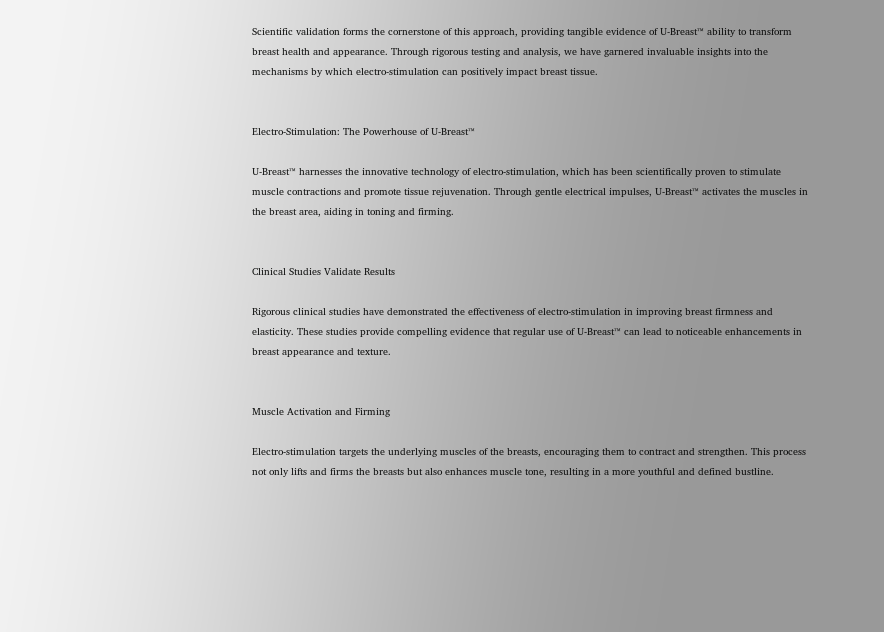Scientific validation forms the cornerstone of this approach, providing tangible evidence of U-Breast™ ability to transform breast health and appearance. Through rigorous testing and analysis, we have garnered invaluable insights into the mechanisms by which electro-stimulation can positively impact breast tissue.


Electro-Stimulation: The Powerhouse of U-Breast™

U-Breast™ harnesses the innovative technology of electro-stimulation, which has been scientifically proven to stimulate muscle contractions and promote tissue rejuvenation. Through gentle electrical impulses, U-Breast™ activates the muscles in the breast area, aiding in toning and firming.


Clinical Studies Validate Results

Rigorous clinical studies have demonstrated the effectiveness of electro-stimulation in improving breast firmness and elasticity. These studies provide compelling evidence that regular use of U-Breast™ can lead to noticeable enhancements in breast appearance and texture.


Muscle Activation and Firming

Electro-stimulation targets the underlying muscles of the breasts, encouraging them to contract and strengthen. This process not only lifts and firms the breasts but also enhances muscle tone, resulting in a more youthful and defined bustline.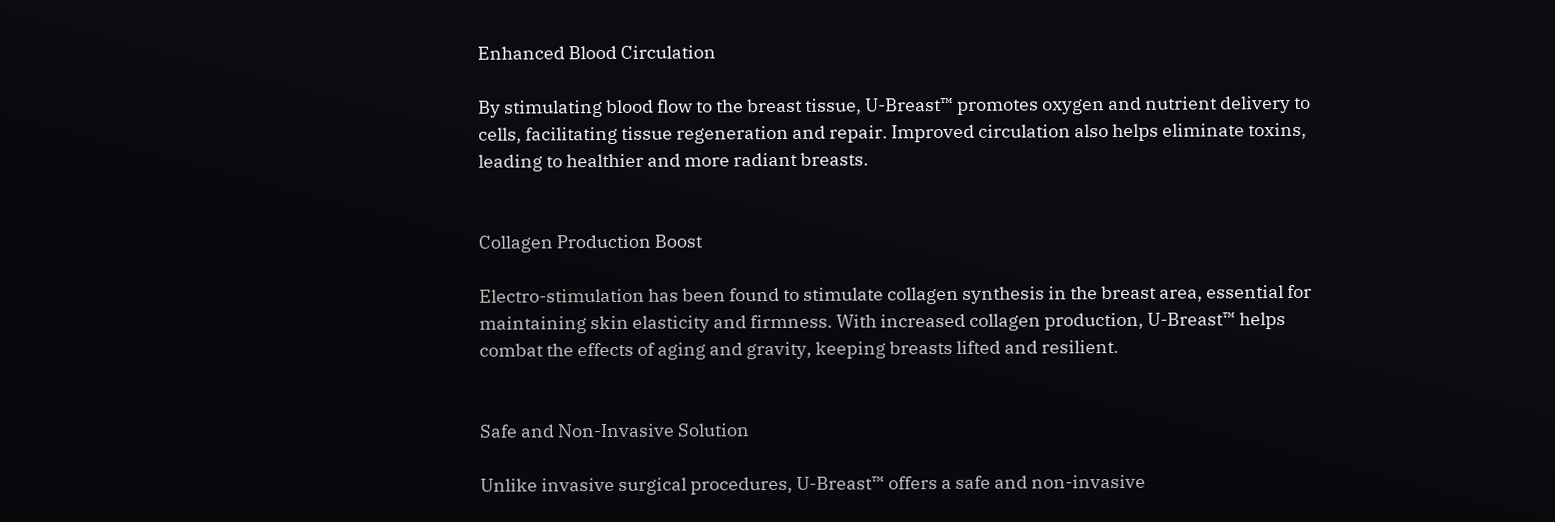Enhanced Blood Circulation

By stimulating blood flow to the breast tissue, U-Breast™ promotes oxygen and nutrient delivery to cells, facilitating tissue regeneration and repair. Improved circulation also helps eliminate toxins, leading to healthier and more radiant breasts.


Collagen Production Boost

Electro-stimulation has been found to stimulate collagen synthesis in the breast area, essential for maintaining skin elasticity and firmness. With increased collagen production, U-Breast™ helps combat the effects of aging and gravity, keeping breasts lifted and resilient.


Safe and Non-Invasive Solution

Unlike invasive surgical procedures, U-Breast™ offers a safe and non-invasive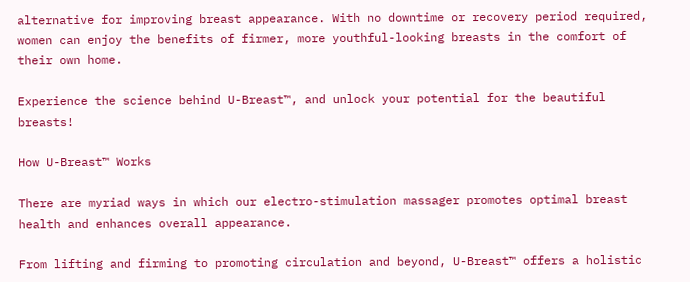alternative for improving breast appearance. With no downtime or recovery period required, women can enjoy the benefits of firmer, more youthful-looking breasts in the comfort of their own home.

Experience the science behind U-Breast™, and unlock your potential for the beautiful breasts!

How U-Breast™ Works

There are myriad ways in which our electro-stimulation massager promotes optimal breast health and enhances overall appearance.

From lifting and firming to promoting circulation and beyond, U-Breast™ offers a holistic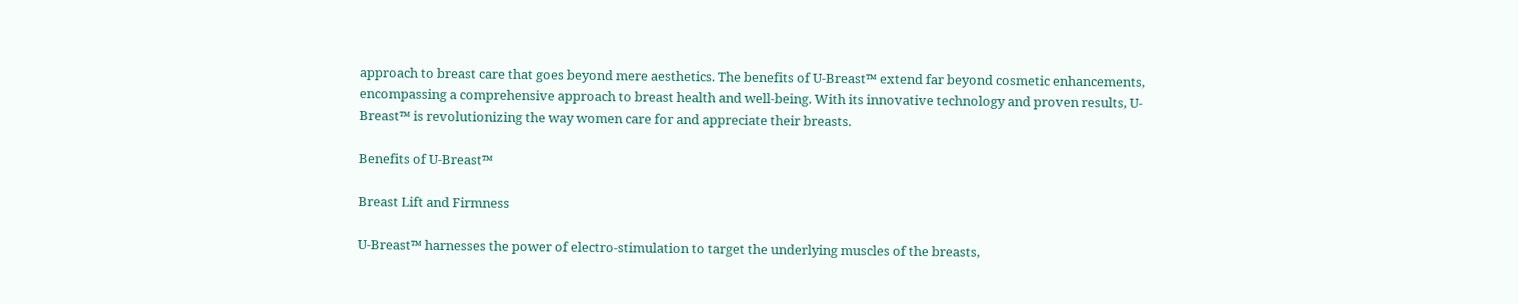approach to breast care that goes beyond mere aesthetics. The benefits of U-Breast™ extend far beyond cosmetic enhancements, encompassing a comprehensive approach to breast health and well-being. With its innovative technology and proven results, U-Breast™ is revolutionizing the way women care for and appreciate their breasts.

Benefits of U-Breast™

Breast Lift and Firmness

U-Breast™ harnesses the power of electro-stimulation to target the underlying muscles of the breasts,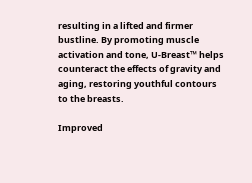resulting in a lifted and firmer bustline. By promoting muscle activation and tone, U-Breast™ helps counteract the effects of gravity and aging, restoring youthful contours to the breasts.

Improved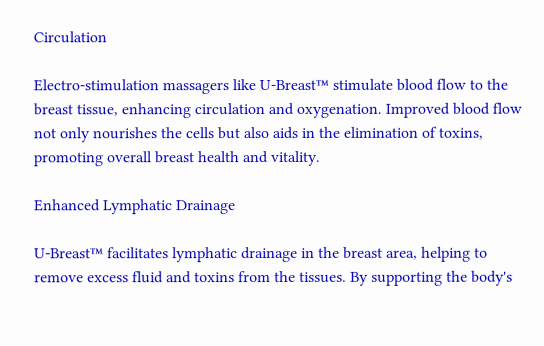Circulation

Electro-stimulation massagers like U-Breast™ stimulate blood flow to the breast tissue, enhancing circulation and oxygenation. Improved blood flow not only nourishes the cells but also aids in the elimination of toxins, promoting overall breast health and vitality.

Enhanced Lymphatic Drainage

U-Breast™ facilitates lymphatic drainage in the breast area, helping to remove excess fluid and toxins from the tissues. By supporting the body's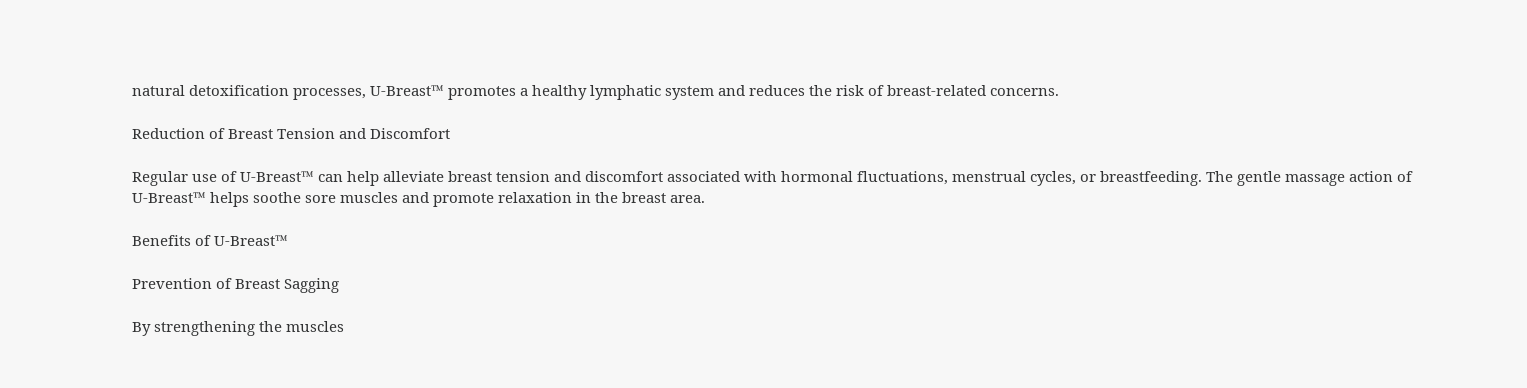natural detoxification processes, U-Breast™ promotes a healthy lymphatic system and reduces the risk of breast-related concerns.

Reduction of Breast Tension and Discomfort

Regular use of U-Breast™ can help alleviate breast tension and discomfort associated with hormonal fluctuations, menstrual cycles, or breastfeeding. The gentle massage action of U-Breast™ helps soothe sore muscles and promote relaxation in the breast area.

Benefits of U-Breast™

Prevention of Breast Sagging

By strengthening the muscles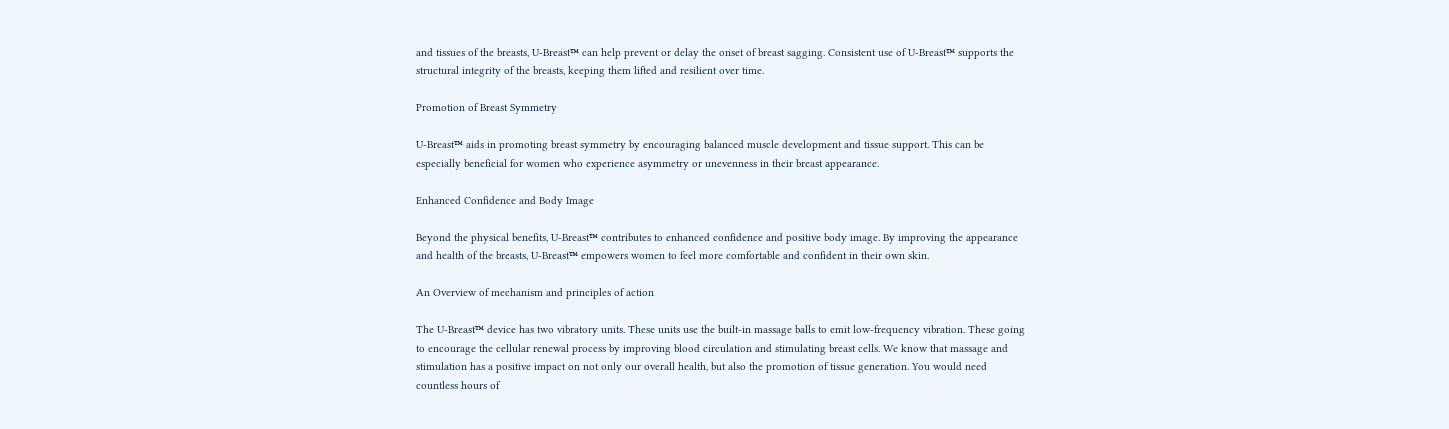and tissues of the breasts, U-Breast™ can help prevent or delay the onset of breast sagging. Consistent use of U-Breast™ supports the structural integrity of the breasts, keeping them lifted and resilient over time.

Promotion of Breast Symmetry

U-Breast™ aids in promoting breast symmetry by encouraging balanced muscle development and tissue support. This can be especially beneficial for women who experience asymmetry or unevenness in their breast appearance.

Enhanced Confidence and Body Image

Beyond the physical benefits, U-Breast™ contributes to enhanced confidence and positive body image. By improving the appearance and health of the breasts, U-Breast™ empowers women to feel more comfortable and confident in their own skin.

An Overview of mechanism and principles of action

The U-Breast™ device has two vibratory units. These units use the built-in massage balls to emit low-frequency vibration. These going to encourage the cellular renewal process by improving blood circulation and stimulating breast cells. We know that massage and stimulation has a positive impact on not only our overall health, but also the promotion of tissue generation. You would need countless hours of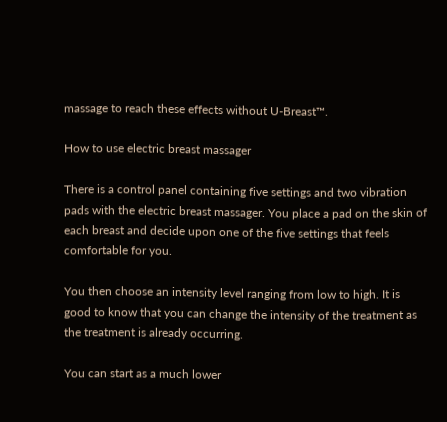massage to reach these effects without U-Breast™.

How to use electric breast massager

There is a control panel containing five settings and two vibration pads with the electric breast massager. You place a pad on the skin of each breast and decide upon one of the five settings that feels comfortable for you.

You then choose an intensity level ranging from low to high. It is good to know that you can change the intensity of the treatment as the treatment is already occurring.

You can start as a much lower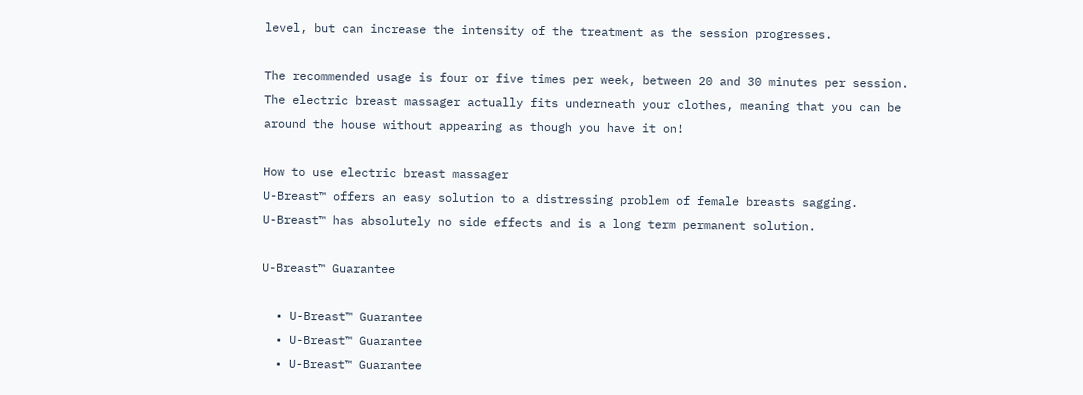level, but can increase the intensity of the treatment as the session progresses.

The recommended usage is four or five times per week, between 20 and 30 minutes per session. The electric breast massager actually fits underneath your clothes, meaning that you can be around the house without appearing as though you have it on!

How to use electric breast massager
U-Breast™ offers an easy solution to a distressing problem of female breasts sagging.
U-Breast™ has absolutely no side effects and is a long term permanent solution.

U-Breast™ Guarantee

  • U-Breast™ Guarantee
  • U-Breast™ Guarantee
  • U-Breast™ Guarantee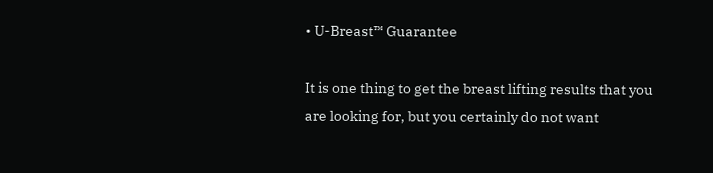• U-Breast™ Guarantee

It is one thing to get the breast lifting results that you are looking for, but you certainly do not want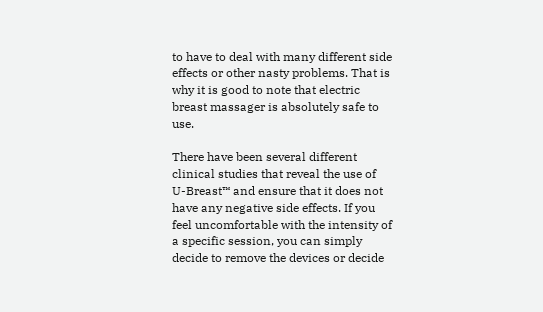to have to deal with many different side effects or other nasty problems. That is why it is good to note that electric breast massager is absolutely safe to use.

There have been several different clinical studies that reveal the use of U-Breast™ and ensure that it does not have any negative side effects. If you feel uncomfortable with the intensity of a specific session, you can simply decide to remove the devices or decide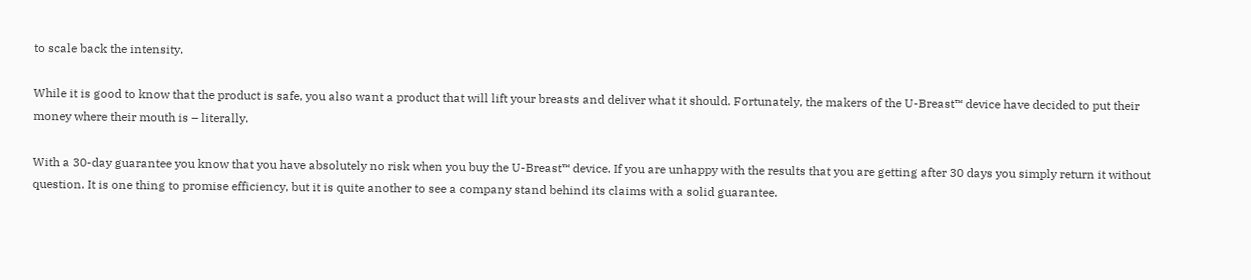to scale back the intensity.

While it is good to know that the product is safe, you also want a product that will lift your breasts and deliver what it should. Fortunately, the makers of the U-Breast™ device have decided to put their money where their mouth is – literally.

With a 30-day guarantee you know that you have absolutely no risk when you buy the U-Breast™ device. If you are unhappy with the results that you are getting after 30 days you simply return it without question. It is one thing to promise efficiency, but it is quite another to see a company stand behind its claims with a solid guarantee.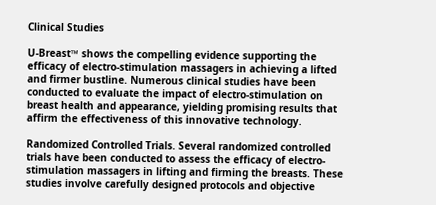Clinical Studies

U-Breast™ shows the compelling evidence supporting the efficacy of electro-stimulation massagers in achieving a lifted and firmer bustline. Numerous clinical studies have been conducted to evaluate the impact of electro-stimulation on breast health and appearance, yielding promising results that affirm the effectiveness of this innovative technology.

Randomized Controlled Trials. Several randomized controlled trials have been conducted to assess the efficacy of electro-stimulation massagers in lifting and firming the breasts. These studies involve carefully designed protocols and objective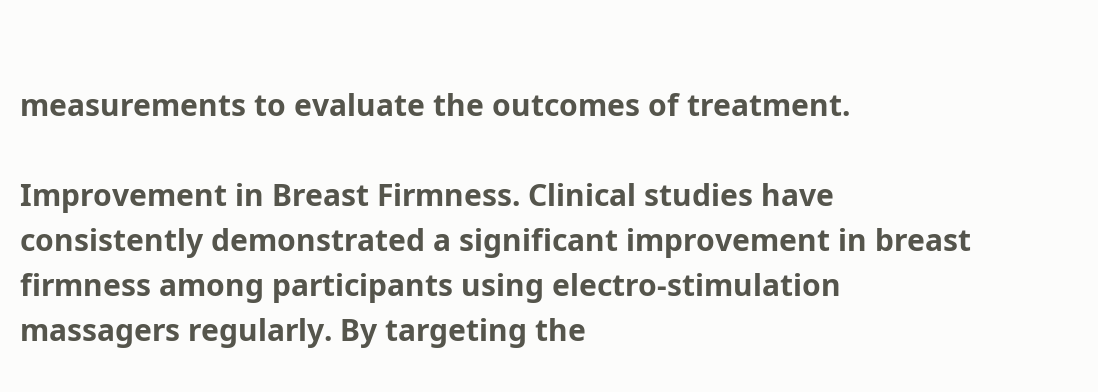measurements to evaluate the outcomes of treatment.

Improvement in Breast Firmness. Clinical studies have consistently demonstrated a significant improvement in breast firmness among participants using electro-stimulation massagers regularly. By targeting the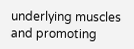underlying muscles and promoting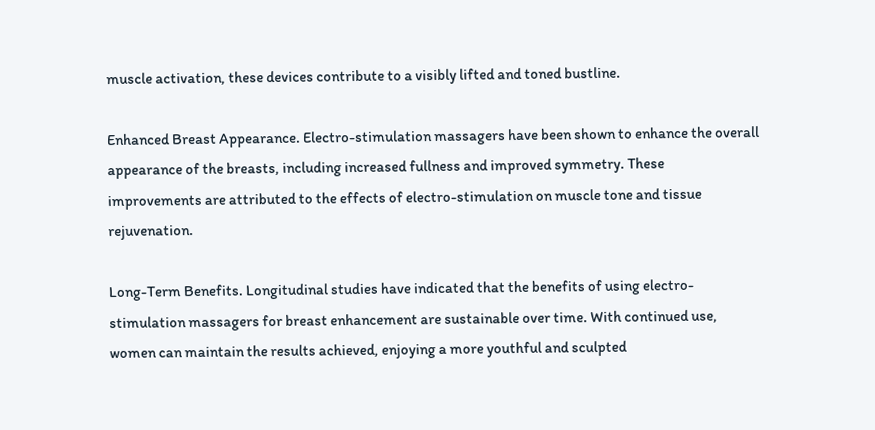muscle activation, these devices contribute to a visibly lifted and toned bustline.

Enhanced Breast Appearance. Electro-stimulation massagers have been shown to enhance the overall appearance of the breasts, including increased fullness and improved symmetry. These improvements are attributed to the effects of electro-stimulation on muscle tone and tissue rejuvenation.

Long-Term Benefits. Longitudinal studies have indicated that the benefits of using electro-stimulation massagers for breast enhancement are sustainable over time. With continued use, women can maintain the results achieved, enjoying a more youthful and sculpted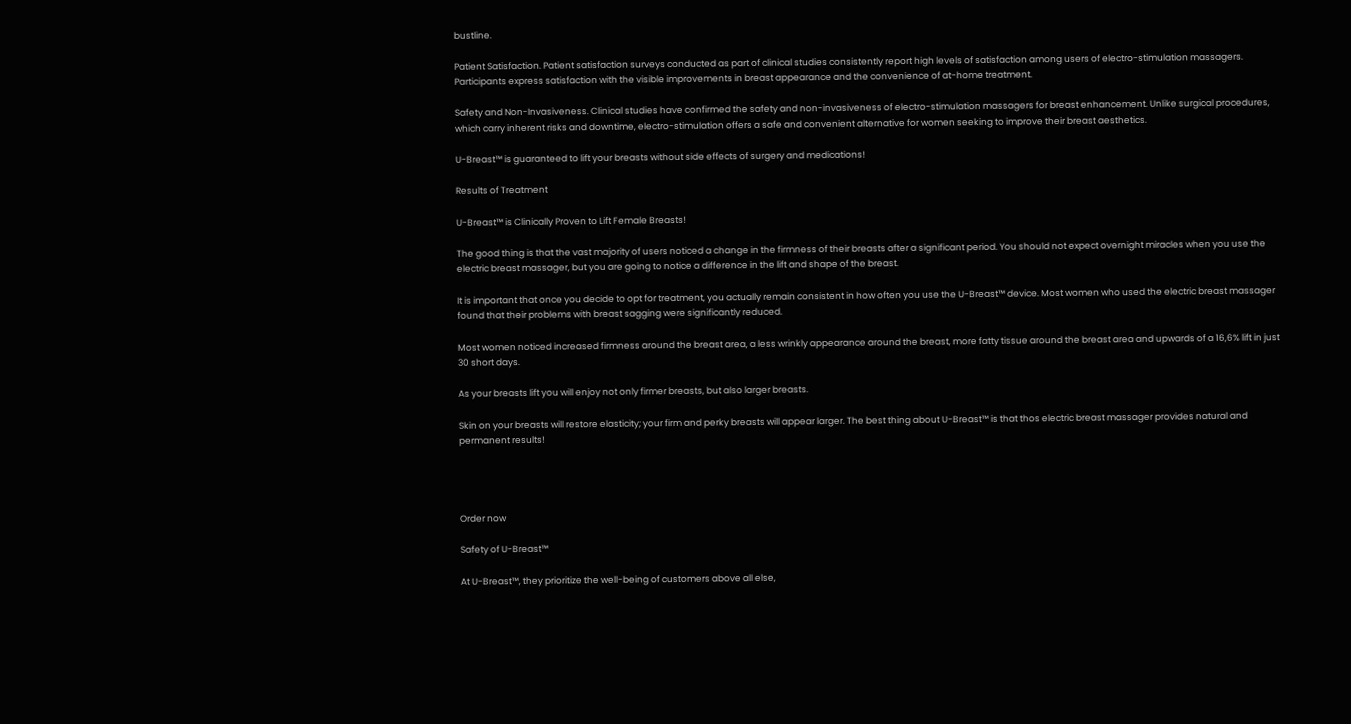bustline.

Patient Satisfaction. Patient satisfaction surveys conducted as part of clinical studies consistently report high levels of satisfaction among users of electro-stimulation massagers. Participants express satisfaction with the visible improvements in breast appearance and the convenience of at-home treatment.

Safety and Non-Invasiveness. Clinical studies have confirmed the safety and non-invasiveness of electro-stimulation massagers for breast enhancement. Unlike surgical procedures, which carry inherent risks and downtime, electro-stimulation offers a safe and convenient alternative for women seeking to improve their breast aesthetics.

U-Breast™ is guaranteed to lift your breasts without side effects of surgery and medications!

Results of Treatment

U-Breast™ is Clinically Proven to Lift Female Breasts!

The good thing is that the vast majority of users noticed a change in the firmness of their breasts after a significant period. You should not expect overnight miracles when you use the electric breast massager, but you are going to notice a difference in the lift and shape of the breast.

It is important that once you decide to opt for treatment, you actually remain consistent in how often you use the U-Breast™ device. Most women who used the electric breast massager found that their problems with breast sagging were significantly reduced.

Most women noticed increased firmness around the breast area, a less wrinkly appearance around the breast, more fatty tissue around the breast area and upwards of a 16,6% lift in just 30 short days.

As your breasts lift you will enjoy not only firmer breasts, but also larger breasts.

Skin on your breasts will restore elasticity; your firm and perky breasts will appear larger. The best thing about U-Breast™ is that thos electric breast massager provides natural and permanent results!




Order now

Safety of U-Breast™

At U-Breast™, they prioritize the well-being of customers above all else,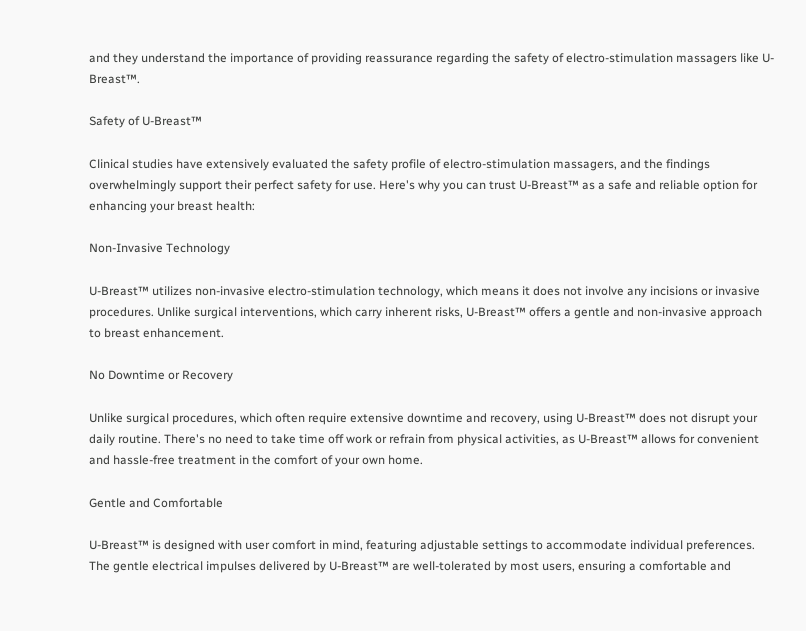and they understand the importance of providing reassurance regarding the safety of electro-stimulation massagers like U-Breast™.

Safety of U-Breast™

Clinical studies have extensively evaluated the safety profile of electro-stimulation massagers, and the findings overwhelmingly support their perfect safety for use. Here's why you can trust U-Breast™ as a safe and reliable option for enhancing your breast health:

Non-Invasive Technology

U-Breast™ utilizes non-invasive electro-stimulation technology, which means it does not involve any incisions or invasive procedures. Unlike surgical interventions, which carry inherent risks, U-Breast™ offers a gentle and non-invasive approach to breast enhancement.

No Downtime or Recovery

Unlike surgical procedures, which often require extensive downtime and recovery, using U-Breast™ does not disrupt your daily routine. There's no need to take time off work or refrain from physical activities, as U-Breast™ allows for convenient and hassle-free treatment in the comfort of your own home.

Gentle and Comfortable

U-Breast™ is designed with user comfort in mind, featuring adjustable settings to accommodate individual preferences. The gentle electrical impulses delivered by U-Breast™ are well-tolerated by most users, ensuring a comfortable and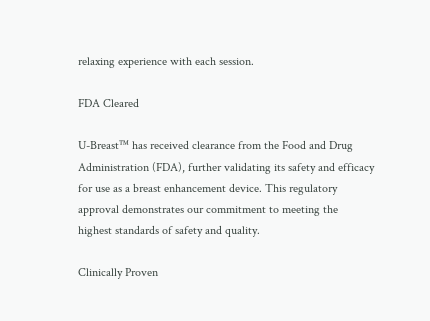relaxing experience with each session.

FDA Cleared

U-Breast™ has received clearance from the Food and Drug Administration (FDA), further validating its safety and efficacy for use as a breast enhancement device. This regulatory approval demonstrates our commitment to meeting the highest standards of safety and quality.

Clinically Proven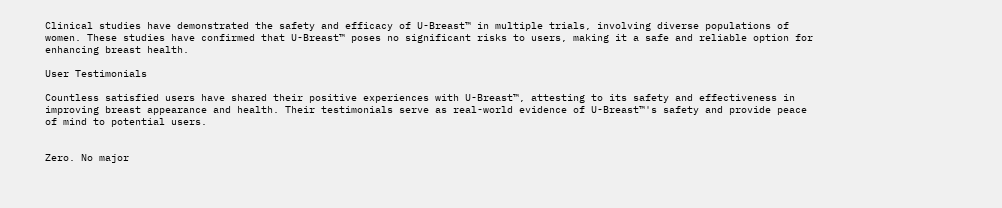Clinical studies have demonstrated the safety and efficacy of U-Breast™ in multiple trials, involving diverse populations of women. These studies have confirmed that U-Breast™ poses no significant risks to users, making it a safe and reliable option for enhancing breast health.

User Testimonials

Countless satisfied users have shared their positive experiences with U-Breast™, attesting to its safety and effectiveness in improving breast appearance and health. Their testimonials serve as real-world evidence of U-Breast™'s safety and provide peace of mind to potential users.


Zero. No major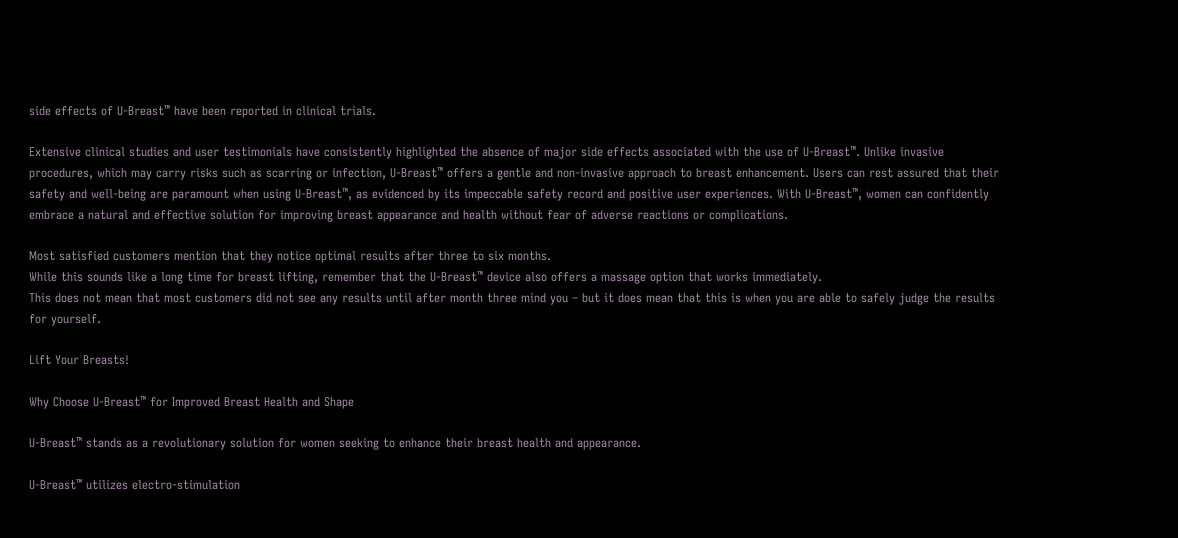side effects of U-Breast™ have been reported in clinical trials.

Extensive clinical studies and user testimonials have consistently highlighted the absence of major side effects associated with the use of U-Breast™. Unlike invasive procedures, which may carry risks such as scarring or infection, U-Breast™ offers a gentle and non-invasive approach to breast enhancement. Users can rest assured that their safety and well-being are paramount when using U-Breast™, as evidenced by its impeccable safety record and positive user experiences. With U-Breast™, women can confidently embrace a natural and effective solution for improving breast appearance and health without fear of adverse reactions or complications.

Most satisfied customers mention that they notice optimal results after three to six months.
While this sounds like a long time for breast lifting, remember that the U-Breast™ device also offers a massage option that works immediately.
This does not mean that most customers did not see any results until after month three mind you – but it does mean that this is when you are able to safely judge the results for yourself.

Lift Your Breasts!

Why Choose U-Breast™ for Improved Breast Health and Shape

U-Breast™ stands as a revolutionary solution for women seeking to enhance their breast health and appearance.

U-Breast™ utilizes electro-stimulation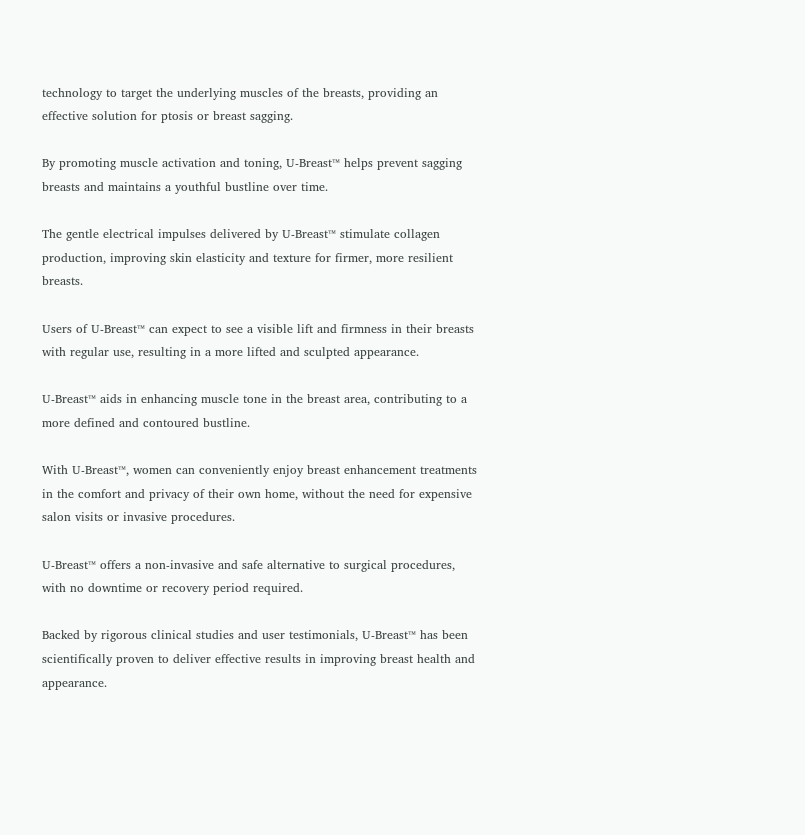technology to target the underlying muscles of the breasts, providing an effective solution for ptosis or breast sagging.

By promoting muscle activation and toning, U-Breast™ helps prevent sagging breasts and maintains a youthful bustline over time.

The gentle electrical impulses delivered by U-Breast™ stimulate collagen production, improving skin elasticity and texture for firmer, more resilient breasts.

Users of U-Breast™ can expect to see a visible lift and firmness in their breasts with regular use, resulting in a more lifted and sculpted appearance.

U-Breast™ aids in enhancing muscle tone in the breast area, contributing to a more defined and contoured bustline.

With U-Breast™, women can conveniently enjoy breast enhancement treatments in the comfort and privacy of their own home, without the need for expensive salon visits or invasive procedures.

U-Breast™ offers a non-invasive and safe alternative to surgical procedures, with no downtime or recovery period required.

Backed by rigorous clinical studies and user testimonials, U-Breast™ has been scientifically proven to deliver effective results in improving breast health and appearance.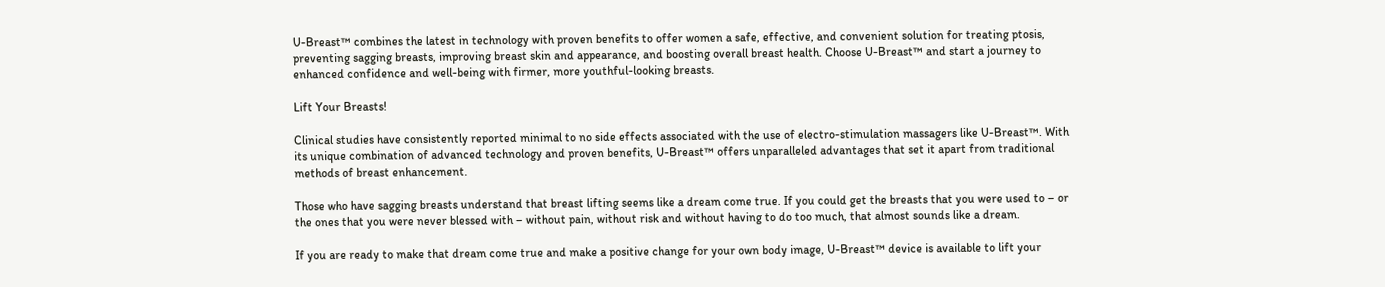U-Breast™ combines the latest in technology with proven benefits to offer women a safe, effective, and convenient solution for treating ptosis, preventing sagging breasts, improving breast skin and appearance, and boosting overall breast health. Choose U-Breast™ and start a journey to enhanced confidence and well-being with firmer, more youthful-looking breasts.

Lift Your Breasts!

Clinical studies have consistently reported minimal to no side effects associated with the use of electro-stimulation massagers like U-Breast™. With its unique combination of advanced technology and proven benefits, U-Breast™ offers unparalleled advantages that set it apart from traditional methods of breast enhancement.

Those who have sagging breasts understand that breast lifting seems like a dream come true. If you could get the breasts that you were used to – or the ones that you were never blessed with – without pain, without risk and without having to do too much, that almost sounds like a dream.

If you are ready to make that dream come true and make a positive change for your own body image, U-Breast™ device is available to lift your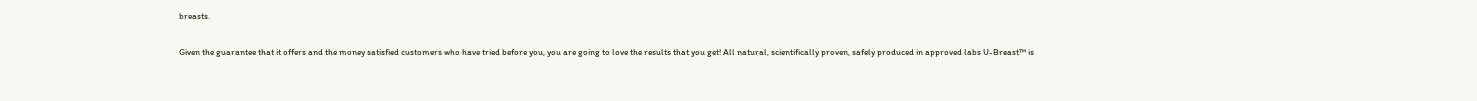breasts.

Given the guarantee that it offers and the money satisfied customers who have tried before you, you are going to love the results that you get! All natural, scientifically proven, safely produced in approved labs U-Breast™ is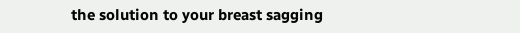the solution to your breast sagging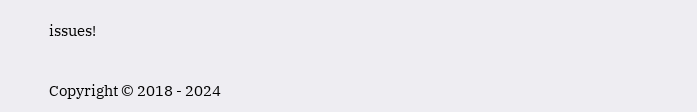issues!


Copyright © 2018 - 2024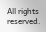All rights reserved.